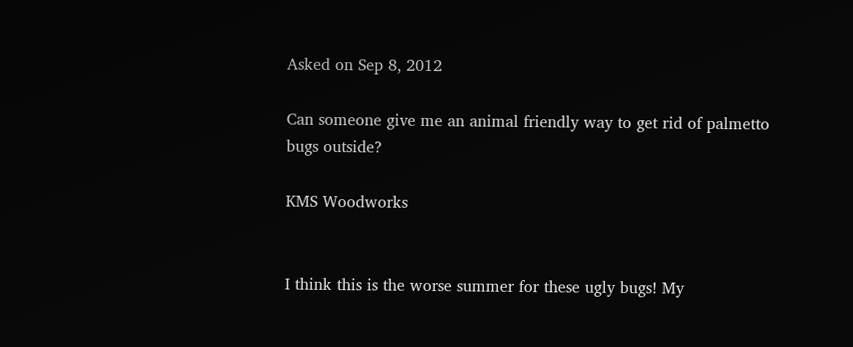Asked on Sep 8, 2012

Can someone give me an animal friendly way to get rid of palmetto bugs outside?

KMS Woodworks


I think this is the worse summer for these ugly bugs! My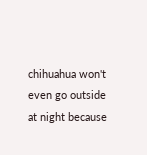chihuahua won't even go outside at night because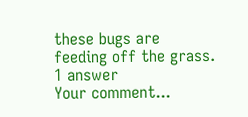these bugs are feeding off the grass.
1 answer
Your comment...